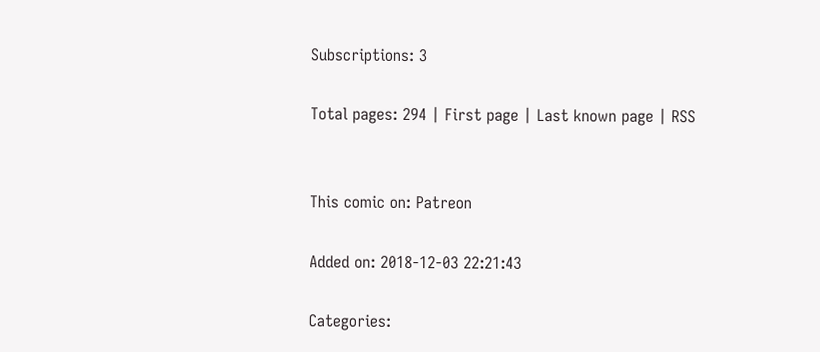Subscriptions: 3

Total pages: 294 | First page | Last known page | RSS


This comic on: Patreon

Added on: 2018-12-03 22:21:43

Categories: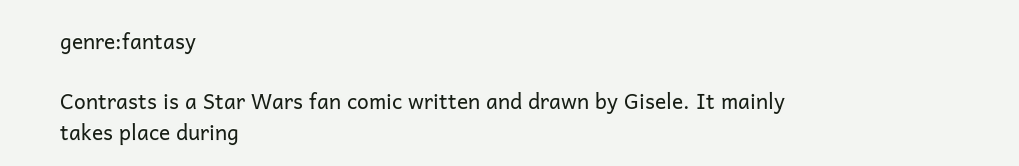genre:fantasy

Contrasts is a Star Wars fan comic written and drawn by Gisele. It mainly takes place during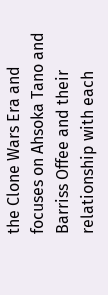the Clone Wars Era and focuses on Ahsoka Tano and Barriss Offee and their relationship with each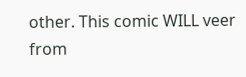other. This comic WILL veer from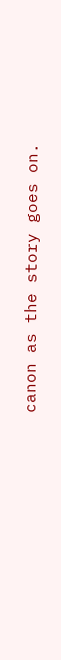canon as the story goes on.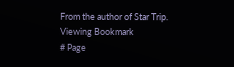From the author of Star Trip.
Viewing Bookmark
# Page